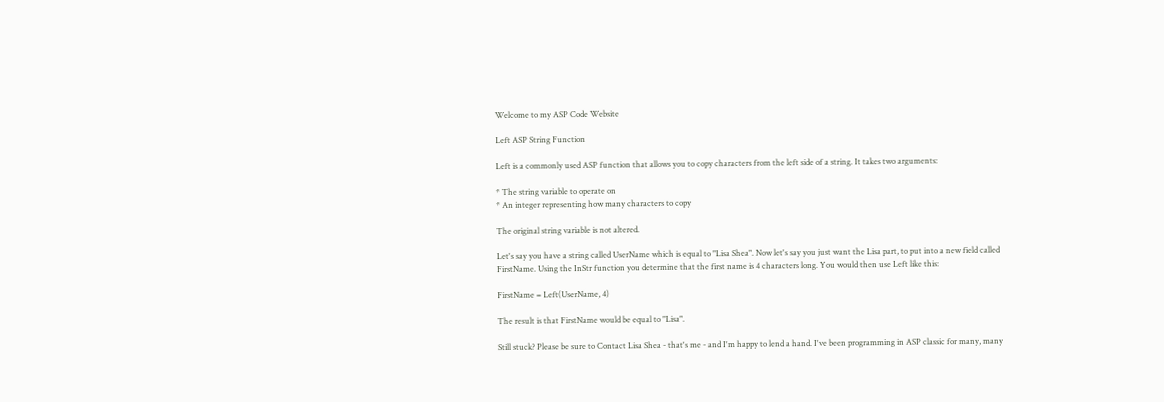Welcome to my ASP Code Website

Left ASP String Function

Left is a commonly used ASP function that allows you to copy characters from the left side of a string. It takes two arguments:

* The string variable to operate on
* An integer representing how many characters to copy

The original string variable is not altered.

Let's say you have a string called UserName which is equal to "Lisa Shea". Now let's say you just want the Lisa part, to put into a new field called FirstName. Using the InStr function you determine that the first name is 4 characters long. You would then use Left like this:

FirstName = Left(UserName, 4)

The result is that FirstName would be equal to "Lisa".

Still stuck? Please be sure to Contact Lisa Shea - that's me - and I'm happy to lend a hand. I've been programming in ASP classic for many, many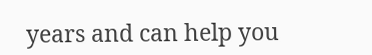years and can help you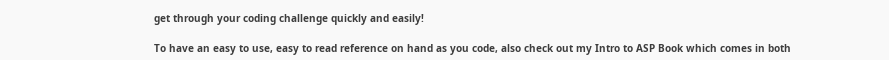get through your coding challenge quickly and easily!

To have an easy to use, easy to read reference on hand as you code, also check out my Intro to ASP Book which comes in both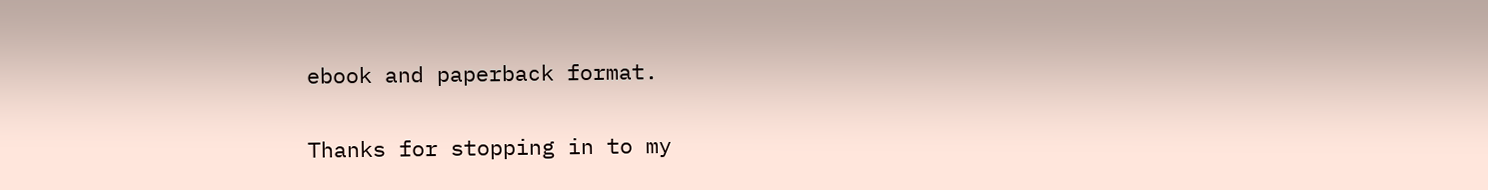ebook and paperback format.

Thanks for stopping in to my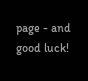page - and good luck!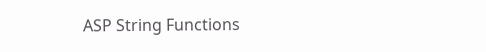ASP String Functions